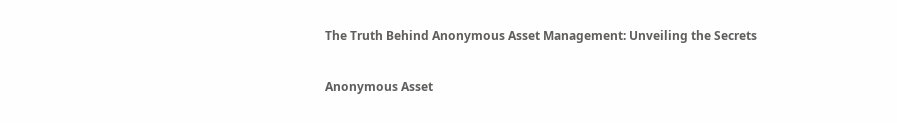The Truth Behind Anonymous Asset Management: Unveiling the Secrets

Anonymous Asset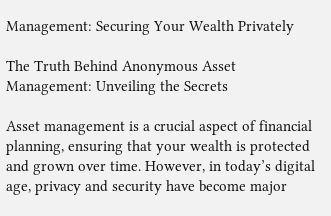Management: Securing Your Wealth Privately

The Truth Behind Anonymous Asset Management: Unveiling the Secrets

Asset management is a crucial aspect of financial planning, ensuring that your wealth is protected and grown over time. However, in today’s digital age, privacy and security have become major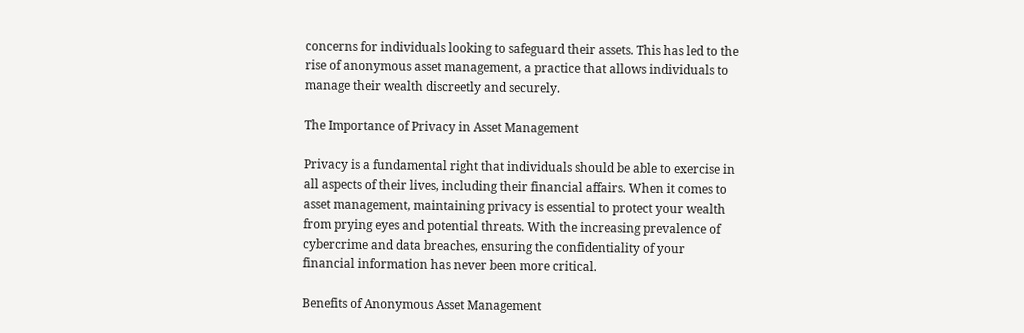concerns for individuals looking to safeguard their assets. This has led to the rise of anonymous asset management, a practice that allows individuals to manage their wealth discreetly and securely.

The Importance of Privacy in Asset Management

Privacy is a fundamental right that individuals should be able to exercise in all aspects of their lives, including their financial affairs. When it comes to asset management, maintaining privacy is essential to protect your wealth from prying eyes and potential threats. With the increasing prevalence of cybercrime and data breaches, ensuring the confidentiality of your financial information has never been more critical.

Benefits of Anonymous Asset Management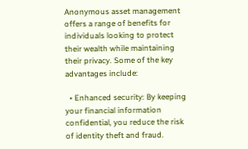Anonymous asset management offers a range of benefits for individuals looking to protect their wealth while maintaining their privacy. Some of the key advantages include:

  • Enhanced security: By keeping your financial information confidential, you reduce the risk of identity theft and fraud.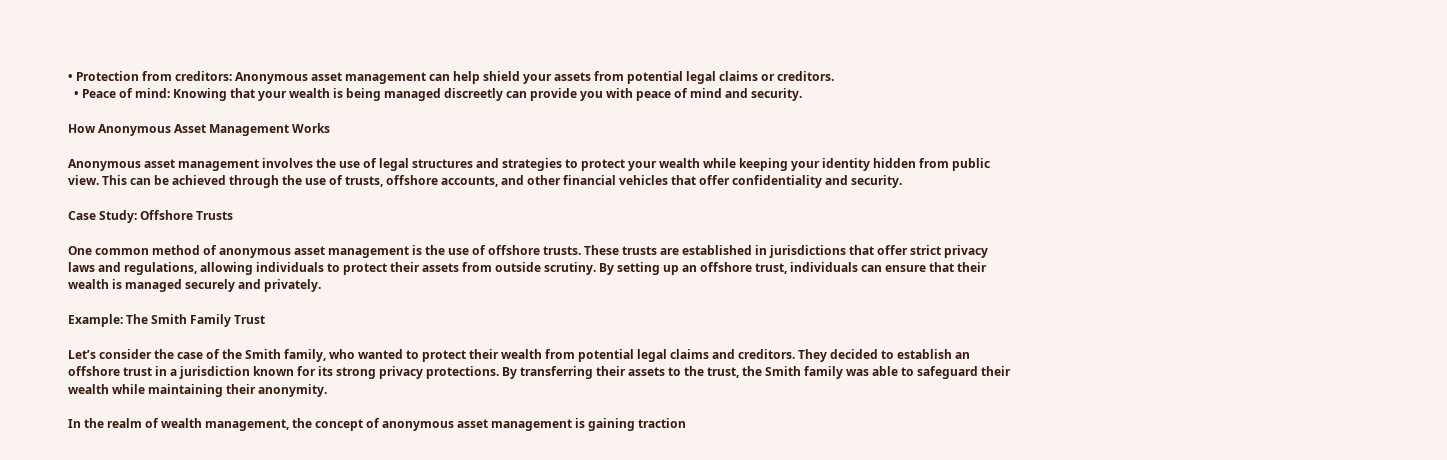• Protection from creditors: Anonymous asset management can help shield your assets from potential legal claims or creditors.
  • Peace of mind: Knowing that your wealth is being managed discreetly can provide you with peace of mind and security.

How Anonymous Asset Management Works

Anonymous asset management involves the use of legal structures and strategies to protect your wealth while keeping your identity hidden from public view. This can be achieved through the use of trusts, offshore accounts, and other financial vehicles that offer confidentiality and security.

Case Study: Offshore Trusts

One common method of anonymous asset management is the use of offshore trusts. These trusts are established in jurisdictions that offer strict privacy laws and regulations, allowing individuals to protect their assets from outside scrutiny. By setting up an offshore trust, individuals can ensure that their wealth is managed securely and privately.

Example: The Smith Family Trust

Let’s consider the case of the Smith family, who wanted to protect their wealth from potential legal claims and creditors. They decided to establish an offshore trust in a jurisdiction known for its strong privacy protections. By transferring their assets to the trust, the Smith family was able to safeguard their wealth while maintaining their anonymity.

In the realm of wealth management, the concept of anonymous asset management is gaining traction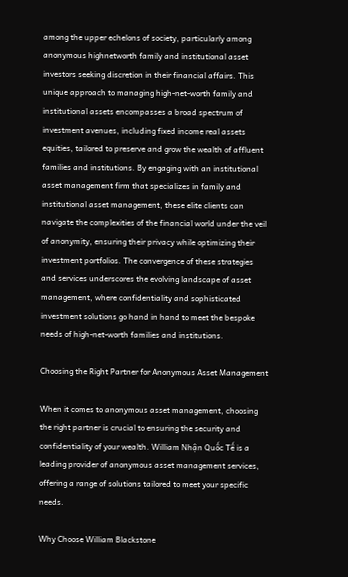among the upper echelons of society, particularly among anonymous highnetworth family and institutional asset investors seeking discretion in their financial affairs. This unique approach to managing high-net-worth family and institutional assets encompasses a broad spectrum of investment avenues, including fixed income real assets equities, tailored to preserve and grow the wealth of affluent families and institutions. By engaging with an institutional asset management firm that specializes in family and institutional asset management, these elite clients can navigate the complexities of the financial world under the veil of anonymity, ensuring their privacy while optimizing their investment portfolios. The convergence of these strategies and services underscores the evolving landscape of asset management, where confidentiality and sophisticated investment solutions go hand in hand to meet the bespoke needs of high-net-worth families and institutions.

Choosing the Right Partner for Anonymous Asset Management

When it comes to anonymous asset management, choosing the right partner is crucial to ensuring the security and confidentiality of your wealth. William Nhận Quốc Tế is a leading provider of anonymous asset management services, offering a range of solutions tailored to meet your specific needs.

Why Choose William Blackstone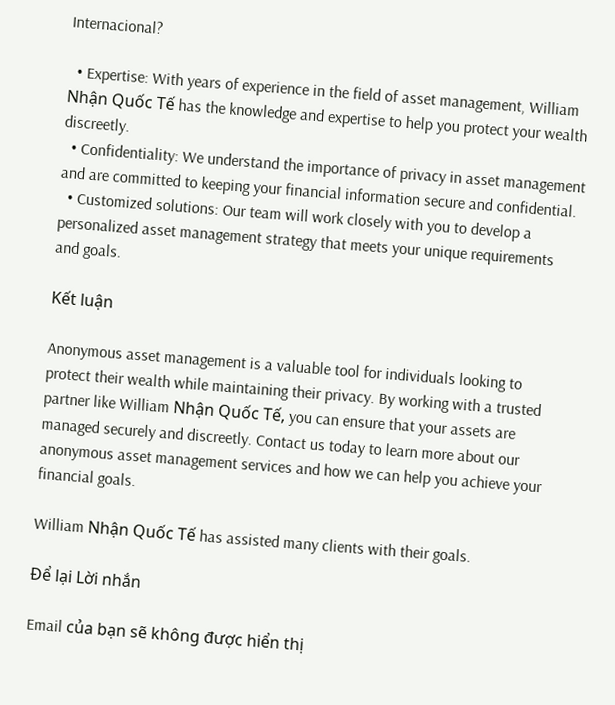Internacional?

  • Expertise: With years of experience in the field of asset management, William Nhận Quốc Tế has the knowledge and expertise to help you protect your wealth discreetly.
  • Confidentiality: We understand the importance of privacy in asset management and are committed to keeping your financial information secure and confidential.
  • Customized solutions: Our team will work closely with you to develop a personalized asset management strategy that meets your unique requirements and goals.

Kết luận

Anonymous asset management is a valuable tool for individuals looking to protect their wealth while maintaining their privacy. By working with a trusted partner like William Nhận Quốc Tế, you can ensure that your assets are managed securely and discreetly. Contact us today to learn more about our anonymous asset management services and how we can help you achieve your financial goals.

William Nhận Quốc Tế has assisted many clients with their goals.

Để lại Lời nhắn

Email của bạn sẽ không được hiển thị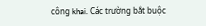công khai. Các trường bắt buộc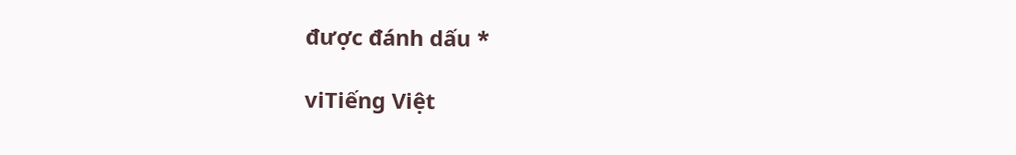được đánh dấu *

viTiếng Việt